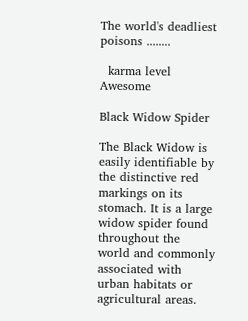The world's deadliest poisons ........

  karma level Awesome

Black Widow Spider

The Black Widow is easily identifiable by the distinctive red markings on its stomach. It is a large widow spider found throughout the world and commonly associated with urban habitats or agricultural areas.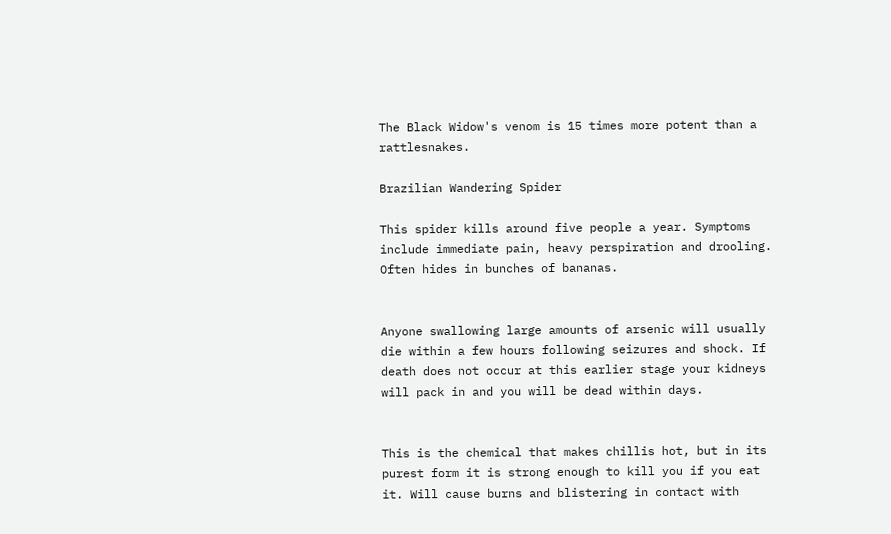The Black Widow's venom is 15 times more potent than a rattlesnakes.

Brazilian Wandering Spider

This spider kills around five people a year. Symptoms include immediate pain, heavy perspiration and drooling. Often hides in bunches of bananas.


Anyone swallowing large amounts of arsenic will usually die within a few hours following seizures and shock. If death does not occur at this earlier stage your kidneys will pack in and you will be dead within days.


This is the chemical that makes chillis hot, but in its purest form it is strong enough to kill you if you eat it. Will cause burns and blistering in contact with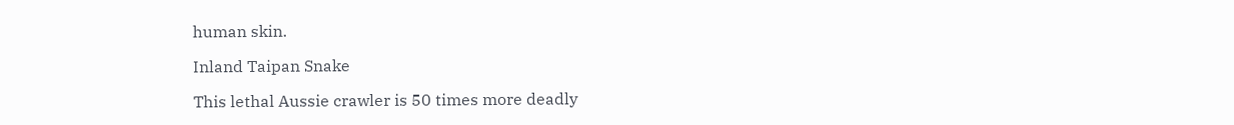human skin.

Inland Taipan Snake

This lethal Aussie crawler is 50 times more deadly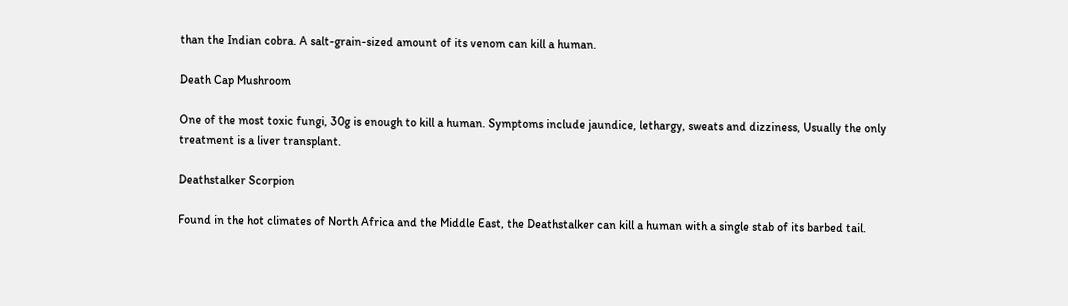than the Indian cobra. A salt-grain-sized amount of its venom can kill a human.

Death Cap Mushroom

One of the most toxic fungi, 30g is enough to kill a human. Symptoms include jaundice, lethargy, sweats and dizziness, Usually the only treatment is a liver transplant.

Deathstalker Scorpion

Found in the hot climates of North Africa and the Middle East, the Deathstalker can kill a human with a single stab of its barbed tail.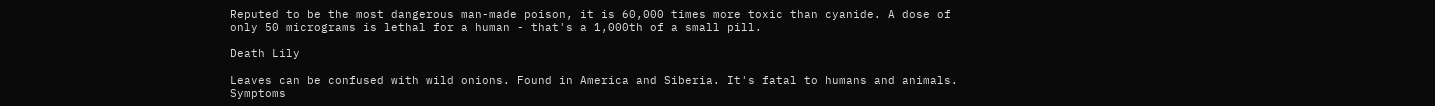Reputed to be the most dangerous man-made poison, it is 60,000 times more toxic than cyanide. A dose of only 50 micrograms is lethal for a human - that's a 1,000th of a small pill.

Death Lily

Leaves can be confused with wild onions. Found in America and Siberia. It's fatal to humans and animals. Symptoms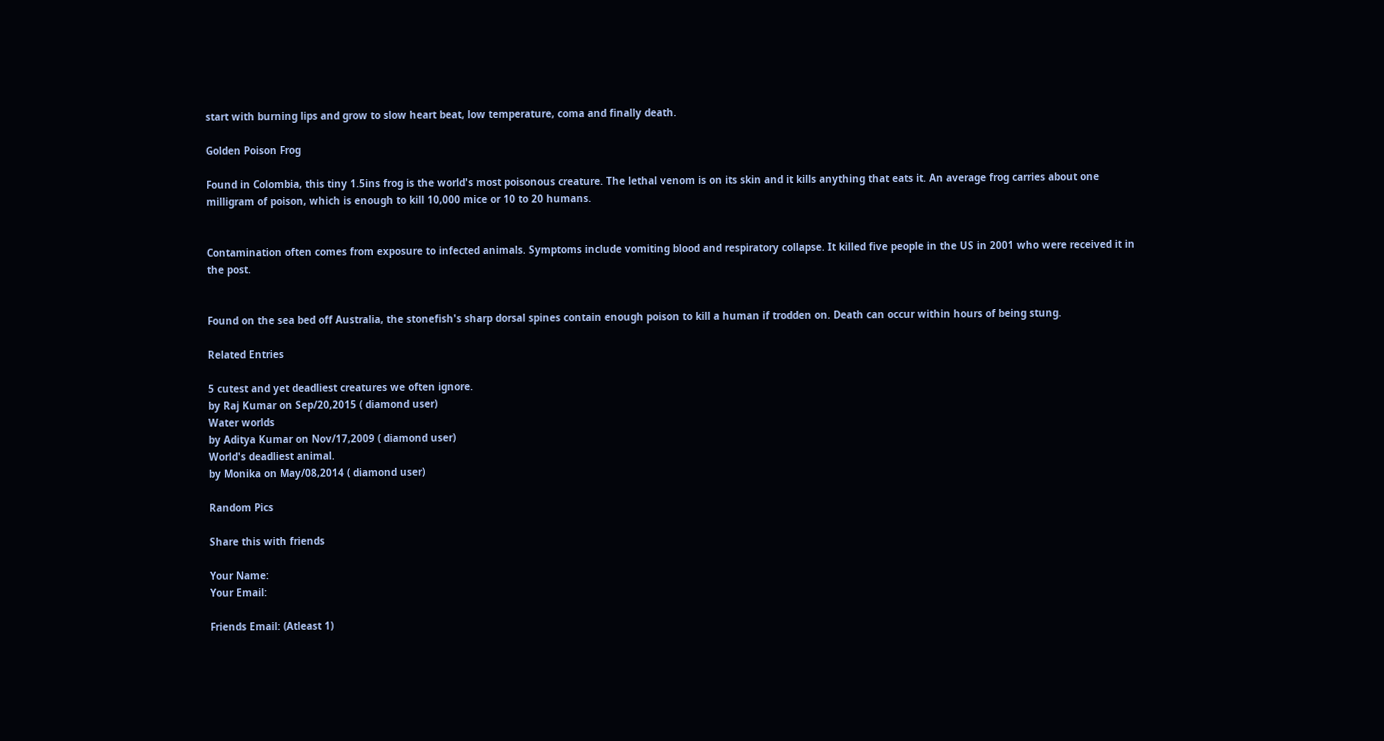start with burning lips and grow to slow heart beat, low temperature, coma and finally death.

Golden Poison Frog

Found in Colombia, this tiny 1.5ins frog is the world's most poisonous creature. The lethal venom is on its skin and it kills anything that eats it. An average frog carries about one milligram of poison, which is enough to kill 10,000 mice or 10 to 20 humans.


Contamination often comes from exposure to infected animals. Symptoms include vomiting blood and respiratory collapse. It killed five people in the US in 2001 who were received it in the post.


Found on the sea bed off Australia, the stonefish's sharp dorsal spines contain enough poison to kill a human if trodden on. Death can occur within hours of being stung.

Related Entries

5 cutest and yet deadliest creatures we often ignore.
by Raj Kumar on Sep/20,2015 ( diamond user)
Water worlds
by Aditya Kumar on Nov/17,2009 ( diamond user)
World's deadliest animal.
by Monika on May/08,2014 ( diamond user)

Random Pics

Share this with friends

Your Name:
Your Email:

Friends Email: (Atleast 1)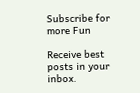Subscribe for more Fun

Receive best posts in your inbox.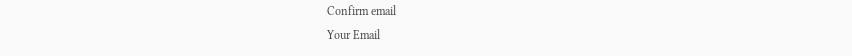Confirm email
Your Email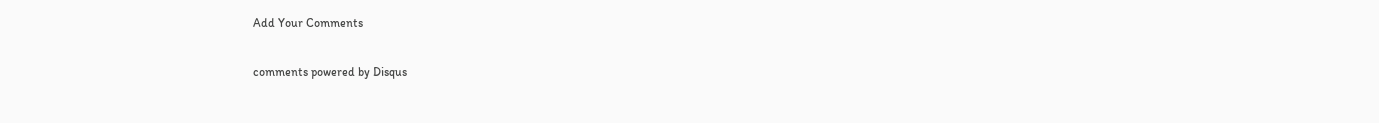Add Your Comments

comments powered by Disqus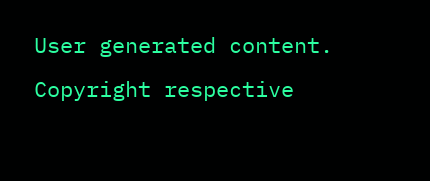User generated content. Copyright respective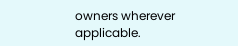owners wherever applicable.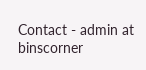Contact - admin at binscorner